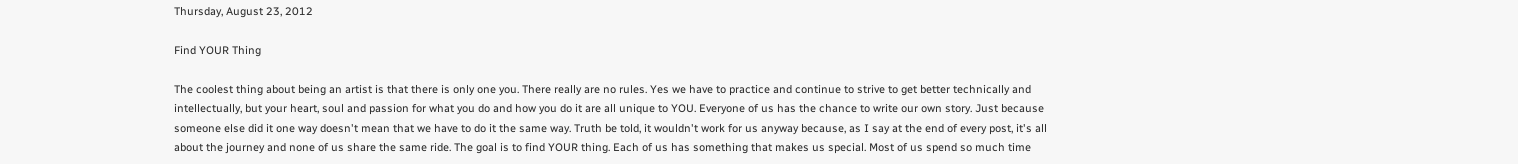Thursday, August 23, 2012

Find YOUR Thing

The coolest thing about being an artist is that there is only one you. There really are no rules. Yes we have to practice and continue to strive to get better technically and intellectually, but your heart, soul and passion for what you do and how you do it are all unique to YOU. Everyone of us has the chance to write our own story. Just because someone else did it one way doesn't mean that we have to do it the same way. Truth be told, it wouldn't work for us anyway because, as I say at the end of every post, it's all about the journey and none of us share the same ride. The goal is to find YOUR thing. Each of us has something that makes us special. Most of us spend so much time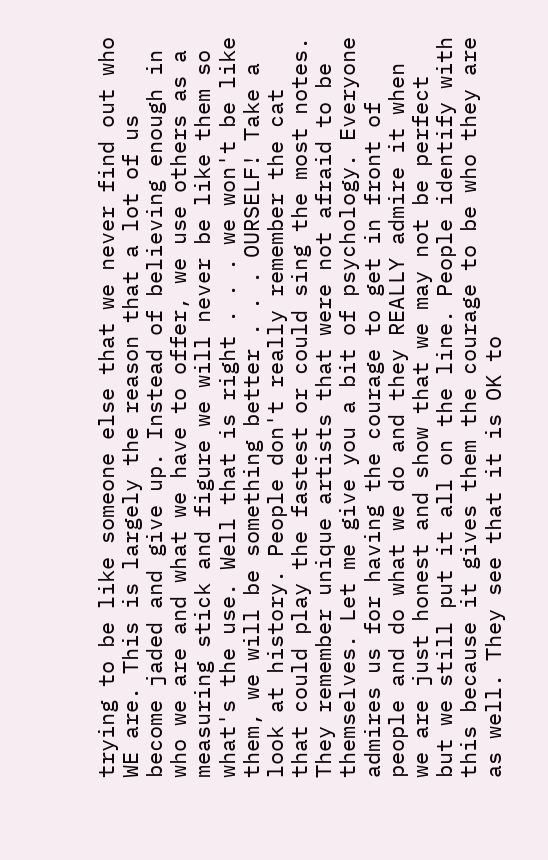trying to be like someone else that we never find out who WE are. This is largely the reason that a lot of us become jaded and give up. Instead of believing enough in who we are and what we have to offer, we use others as a measuring stick and figure we will never be like them so what's the use. Well that is right . . . we won't be like them, we will be something better . . . OURSELF! Take a look at history. People don't really remember the cat that could play the fastest or could sing the most notes. They remember unique artists that were not afraid to be themselves. Let me give you a bit of psychology. Everyone admires us for having the courage to get in front of people and do what we do and they REALLY admire it when we are just honest and show that we may not be perfect but we still put it all on the line. People identify with this because it gives them the courage to be who they are as well. They see that it is OK to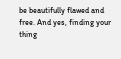be beautifully flawed and free. And yes, finding your thing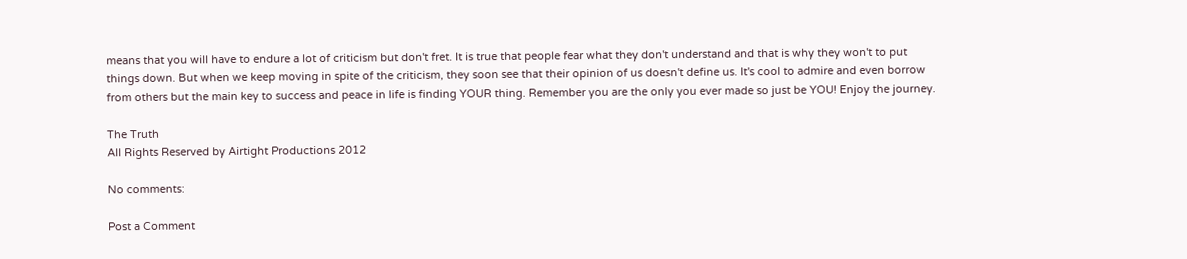means that you will have to endure a lot of criticism but don't fret. It is true that people fear what they don't understand and that is why they won't to put things down. But when we keep moving in spite of the criticism, they soon see that their opinion of us doesn't define us. It's cool to admire and even borrow from others but the main key to success and peace in life is finding YOUR thing. Remember you are the only you ever made so just be YOU! Enjoy the journey.

The Truth
All Rights Reserved by Airtight Productions 2012

No comments:

Post a Comment